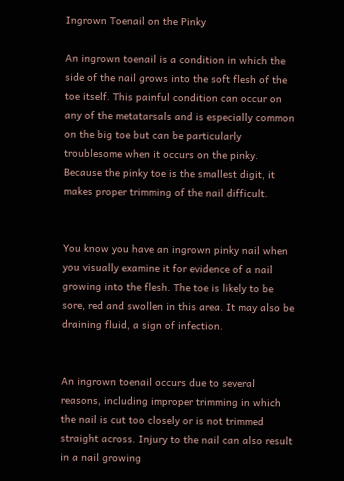Ingrown Toenail on the Pinky

An ingrown toenail is a condition in which the side of the nail grows into the soft flesh of the toe itself. This painful condition can occur on any of the metatarsals and is especially common on the big toe but can be particularly troublesome when it occurs on the pinky. Because the pinky toe is the smallest digit, it makes proper trimming of the nail difficult.


You know you have an ingrown pinky nail when you visually examine it for evidence of a nail growing into the flesh. The toe is likely to be sore, red and swollen in this area. It may also be draining fluid, a sign of infection.


An ingrown toenail occurs due to several reasons, including improper trimming in which the nail is cut too closely or is not trimmed straight across. Injury to the nail can also result in a nail growing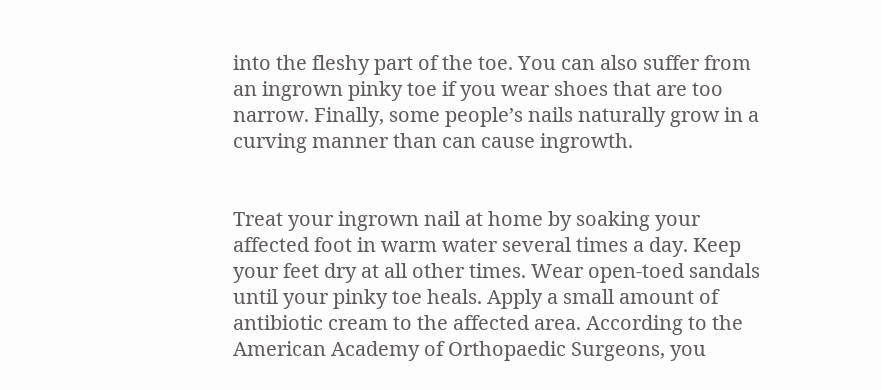into the fleshy part of the toe. You can also suffer from an ingrown pinky toe if you wear shoes that are too narrow. Finally, some people’s nails naturally grow in a curving manner than can cause ingrowth.


Treat your ingrown nail at home by soaking your affected foot in warm water several times a day. Keep your feet dry at all other times. Wear open-toed sandals until your pinky toe heals. Apply a small amount of antibiotic cream to the affected area. According to the American Academy of Orthopaedic Surgeons, you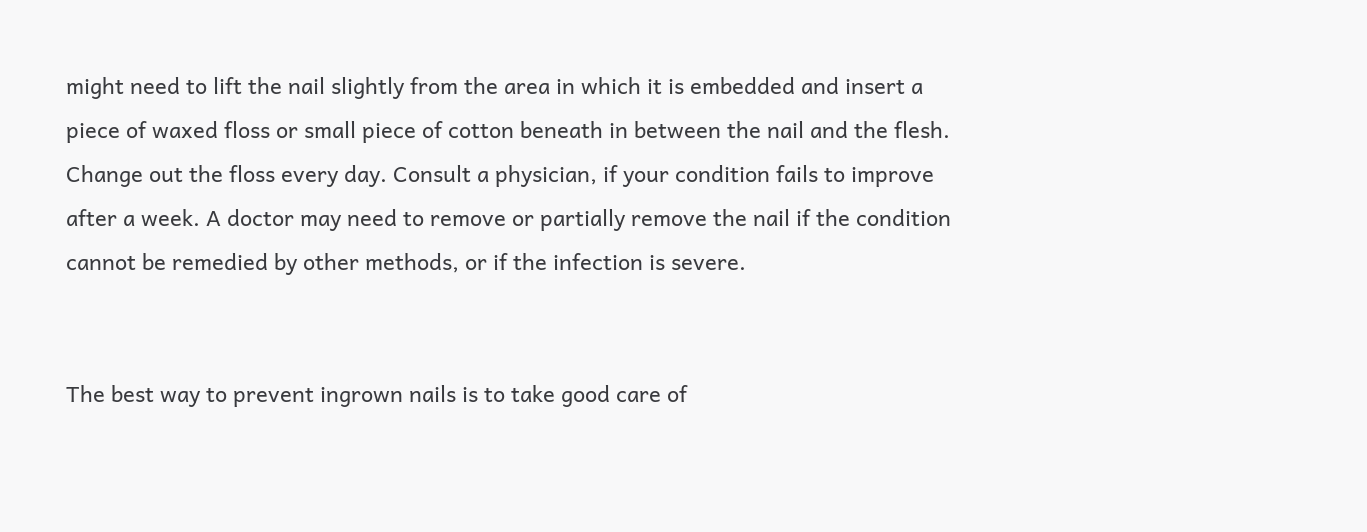might need to lift the nail slightly from the area in which it is embedded and insert a piece of waxed floss or small piece of cotton beneath in between the nail and the flesh. Change out the floss every day. Consult a physician, if your condition fails to improve after a week. A doctor may need to remove or partially remove the nail if the condition cannot be remedied by other methods, or if the infection is severe.


The best way to prevent ingrown nails is to take good care of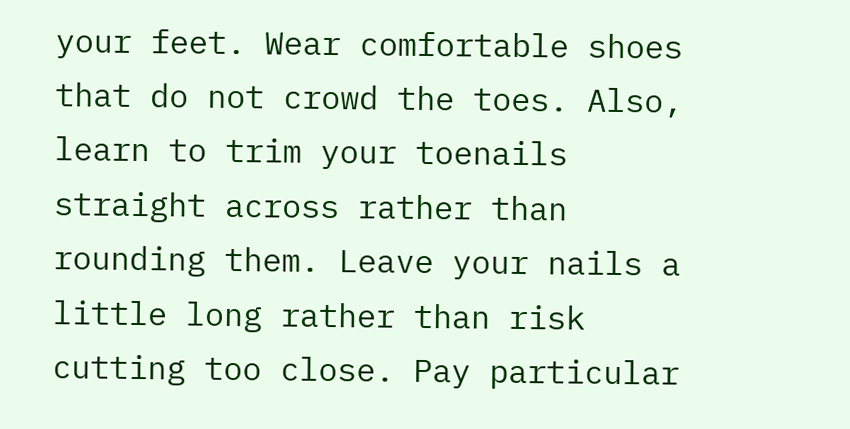your feet. Wear comfortable shoes that do not crowd the toes. Also, learn to trim your toenails straight across rather than rounding them. Leave your nails a little long rather than risk cutting too close. Pay particular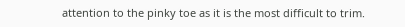attention to the pinky toe as it is the most difficult to trim.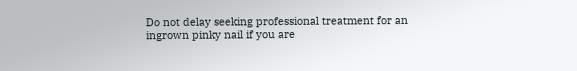Do not delay seeking professional treatment for an ingrown pinky nail if you are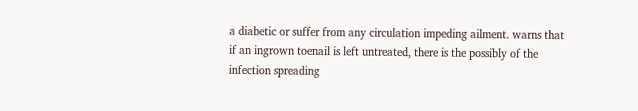a diabetic or suffer from any circulation impeding ailment. warns that if an ingrown toenail is left untreated, there is the possibly of the infection spreading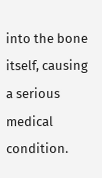into the bone itself, causing a serious medical condition.